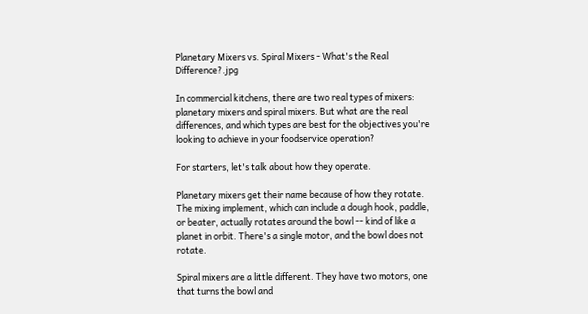Planetary Mixers vs. Spiral Mixers - What's the Real Difference?.jpg

In commercial kitchens, there are two real types of mixers: planetary mixers and spiral mixers. But what are the real differences, and which types are best for the objectives you're looking to achieve in your foodservice operation?

For starters, let's talk about how they operate.

Planetary mixers get their name because of how they rotate. The mixing implement, which can include a dough hook, paddle, or beater, actually rotates around the bowl -- kind of like a planet in orbit. There's a single motor, and the bowl does not rotate.

Spiral mixers are a little different. They have two motors, one that turns the bowl and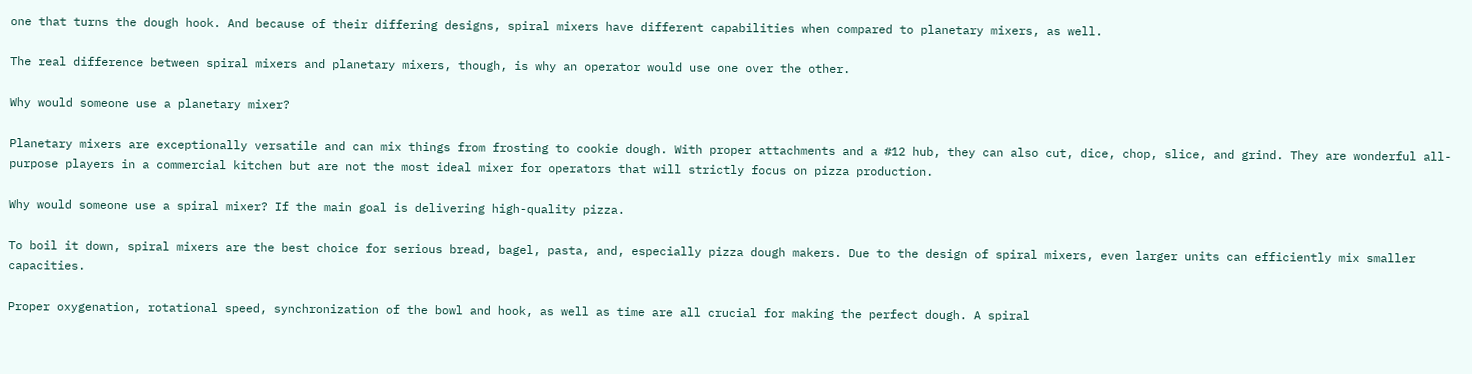one that turns the dough hook. And because of their differing designs, spiral mixers have different capabilities when compared to planetary mixers, as well.

The real difference between spiral mixers and planetary mixers, though, is why an operator would use one over the other.

Why would someone use a planetary mixer?

Planetary mixers are exceptionally versatile and can mix things from frosting to cookie dough. With proper attachments and a #12 hub, they can also cut, dice, chop, slice, and grind. They are wonderful all-purpose players in a commercial kitchen but are not the most ideal mixer for operators that will strictly focus on pizza production.

Why would someone use a spiral mixer? If the main goal is delivering high-quality pizza.

To boil it down, spiral mixers are the best choice for serious bread, bagel, pasta, and, especially pizza dough makers. Due to the design of spiral mixers, even larger units can efficiently mix smaller capacities.

Proper oxygenation, rotational speed, synchronization of the bowl and hook, as well as time are all crucial for making the perfect dough. A spiral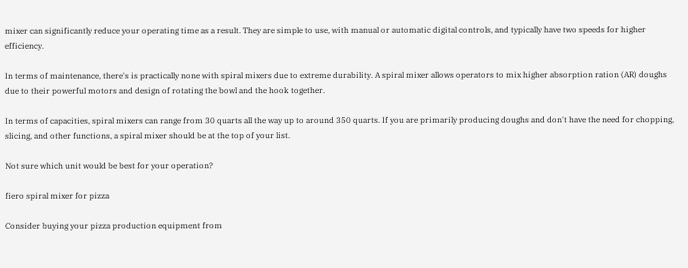mixer can significantly reduce your operating time as a result. They are simple to use, with manual or automatic digital controls, and typically have two speeds for higher efficiency.

In terms of maintenance, there's is practically none with spiral mixers due to extreme durability. A spiral mixer allows operators to mix higher absorption ration (AR) doughs due to their powerful motors and design of rotating the bowl and the hook together.

In terms of capacities, spiral mixers can range from 30 quarts all the way up to around 350 quarts. If you are primarily producing doughs and don't have the need for chopping, slicing, and other functions, a spiral mixer should be at the top of your list.

Not sure which unit would be best for your operation?

fiero spiral mixer for pizza

Consider buying your pizza production equipment from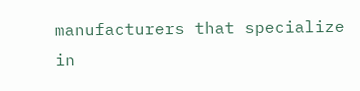manufacturers that specialize in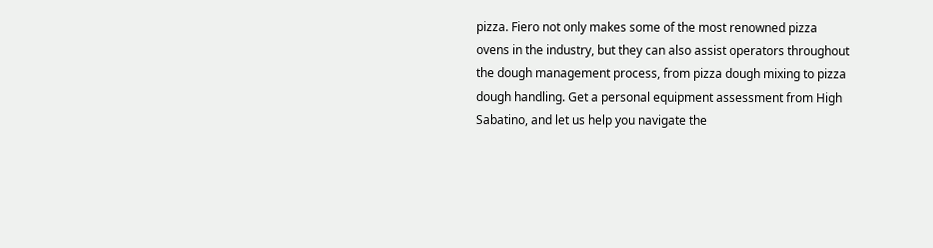pizza. Fiero not only makes some of the most renowned pizza ovens in the industry, but they can also assist operators throughout the dough management process, from pizza dough mixing to pizza dough handling. Get a personal equipment assessment from High Sabatino, and let us help you navigate the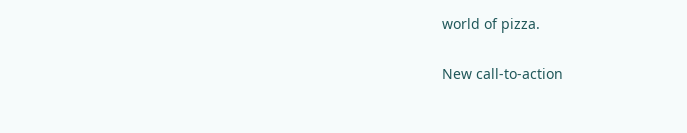world of pizza.

New call-to-action